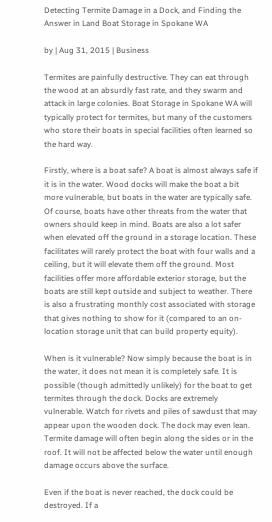Detecting Termite Damage in a Dock, and Finding the Answer in Land Boat Storage in Spokane WA

by | Aug 31, 2015 | Business

Termites are painfully destructive. They can eat through the wood at an absurdly fast rate, and they swarm and attack in large colonies. Boat Storage in Spokane WA will typically protect for termites, but many of the customers who store their boats in special facilities often learned so the hard way.

Firstly, where is a boat safe? A boat is almost always safe if it is in the water. Wood docks will make the boat a bit more vulnerable, but boats in the water are typically safe. Of course, boats have other threats from the water that owners should keep in mind. Boats are also a lot safer when elevated off the ground in a storage location. These facilitates will rarely protect the boat with four walls and a ceiling, but it will elevate them off the ground. Most facilities offer more affordable exterior storage, but the boats are still kept outside and subject to weather. There is also a frustrating monthly cost associated with storage that gives nothing to show for it (compared to an on-location storage unit that can build property equity).

When is it vulnerable? Now simply because the boat is in the water, it does not mean it is completely safe. It is possible (though admittedly unlikely) for the boat to get termites through the dock. Docks are extremely vulnerable. Watch for rivets and piles of sawdust that may appear upon the wooden dock. The dock may even lean. Termite damage will often begin along the sides or in the roof. It will not be affected below the water until enough damage occurs above the surface.

Even if the boat is never reached, the dock could be destroyed. If a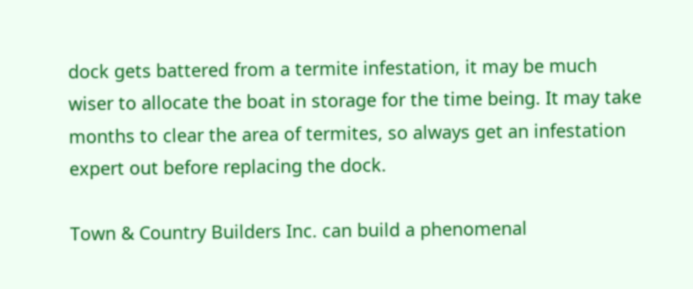dock gets battered from a termite infestation, it may be much wiser to allocate the boat in storage for the time being. It may take months to clear the area of termites, so always get an infestation expert out before replacing the dock.

Town & Country Builders Inc. can build a phenomenal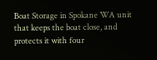Boat Storage in Spokane WA unit that keeps the boat close, and protects it with four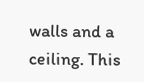walls and a ceiling. This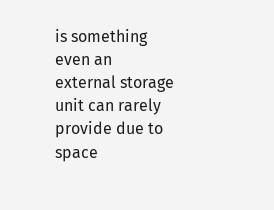is something even an external storage unit can rarely provide due to space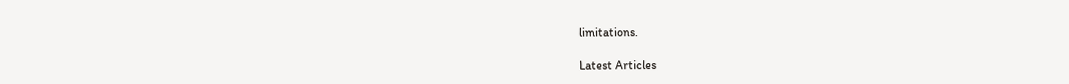limitations.

Latest Articles